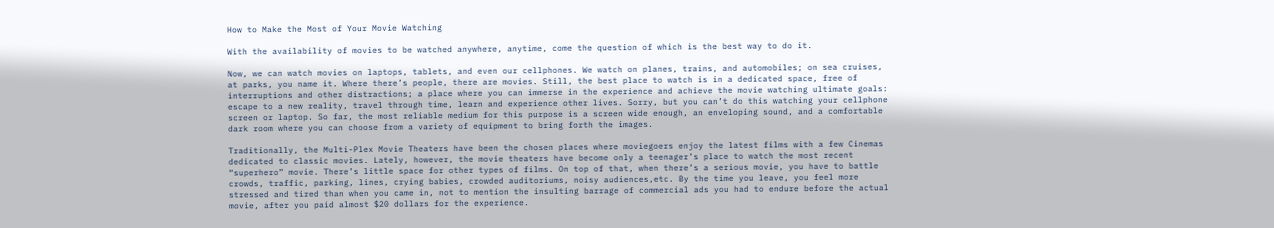How to Make the Most of Your Movie Watching

With the availability of movies to be watched anywhere, anytime, come the question of which is the best way to do it.

Now, we can watch movies on laptops, tablets, and even our cellphones. We watch on planes, trains, and automobiles; on sea cruises, at parks, you name it. Where there’s people, there are movies. Still, the best place to watch is in a dedicated space, free of interruptions and other distractions; a place where you can immerse in the experience and achieve the movie watching ultimate goals: escape to a new reality, travel through time, learn and experience other lives. Sorry, but you can’t do this watching your cellphone screen or laptop. So far, the most reliable medium for this purpose is a screen wide enough, an enveloping sound, and a comfortable dark room where you can choose from a variety of equipment to bring forth the images.

Traditionally, the Multi-Plex Movie Theaters have been the chosen places where moviegoers enjoy the latest films with a few Cinemas dedicated to classic movies. Lately, however, the movie theaters have become only a teenager’s place to watch the most recent “superhero” movie. There’s little space for other types of films. On top of that, when there’s a serious movie, you have to battle crowds, traffic, parking, lines, crying babies, crowded auditoriums, noisy audiences,etc. By the time you leave, you feel more stressed and tired than when you came in, not to mention the insulting barrage of commercial ads you had to endure before the actual movie, after you paid almost $20 dollars for the experience.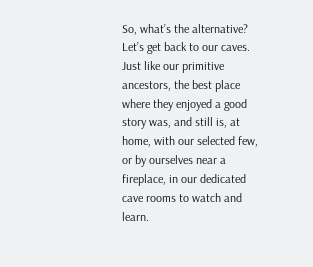So, what’s the alternative? Let’s get back to our caves. Just like our primitive ancestors, the best place where they enjoyed a good story was, and still is, at home, with our selected few, or by ourselves near a fireplace, in our dedicated cave rooms to watch and learn.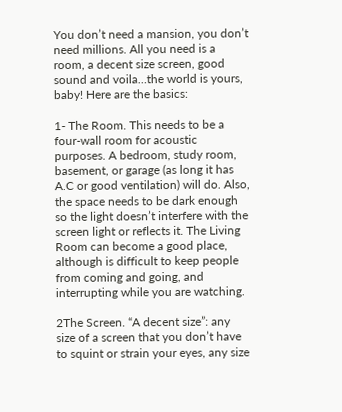You don’t need a mansion, you don’t need millions. All you need is a room, a decent size screen, good sound and voila…the world is yours, baby! Here are the basics:

1- The Room. This needs to be a four-wall room for acoustic purposes. A bedroom, study room, basement, or garage (as long it has A.C or good ventilation) will do. Also, the space needs to be dark enough so the light doesn’t interfere with the screen light or reflects it. The Living Room can become a good place, although is difficult to keep people from coming and going, and interrupting while you are watching.

2The Screen. “A decent size”: any size of a screen that you don’t have to squint or strain your eyes, any size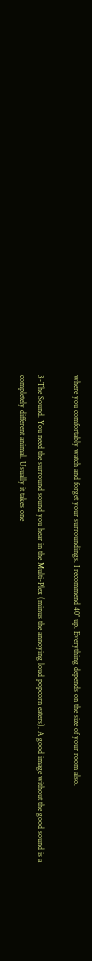where you comfortably watch and forget your surroundings. I recommend 40″ up. Everything depends on the size of your room also.

3-The Sound. You need the surround sound you hear in the Multi-Plex (minus the annoying loud popcorn eaters). A good image without the good sound is a completely different animal. Usually it takes one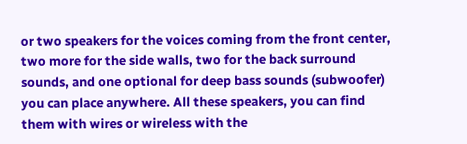or two speakers for the voices coming from the front center, two more for the side walls, two for the back surround sounds, and one optional for deep bass sounds (subwoofer) you can place anywhere. All these speakers, you can find them with wires or wireless with the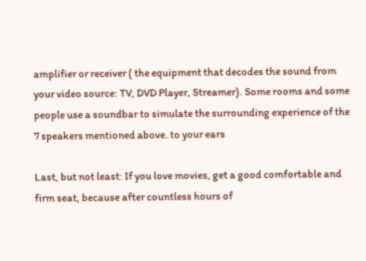amplifier or receiver ( the equipment that decodes the sound from your video source: TV, DVD Player, Streamer). Some rooms and some people use a soundbar to simulate the surrounding experience of the 7 speakers mentioned above. to your ears

Last, but not least: If you love movies, get a good comfortable and firm seat, because after countless hours of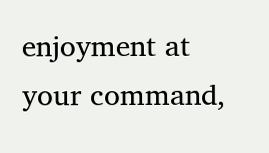enjoyment at your command,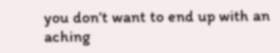you don’t want to end up with an aching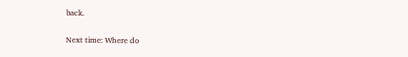back.

Next time: Where do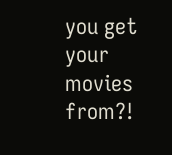you get your movies from?!